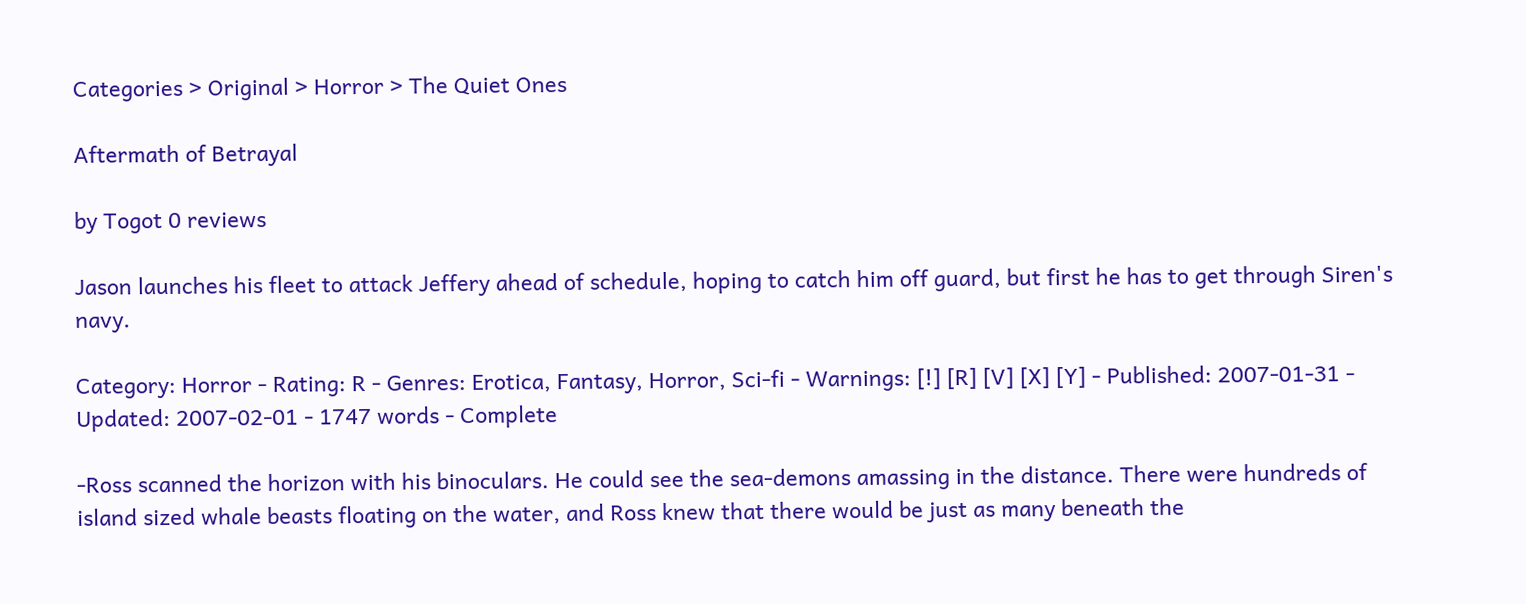Categories > Original > Horror > The Quiet Ones

Aftermath of Betrayal

by Togot 0 reviews

Jason launches his fleet to attack Jeffery ahead of schedule, hoping to catch him off guard, but first he has to get through Siren's navy.

Category: Horror - Rating: R - Genres: Erotica, Fantasy, Horror, Sci-fi - Warnings: [!] [R] [V] [X] [Y] - Published: 2007-01-31 - Updated: 2007-02-01 - 1747 words - Complete

-Ross scanned the horizon with his binoculars. He could see the sea-demons amassing in the distance. There were hundreds of island sized whale beasts floating on the water, and Ross knew that there would be just as many beneath the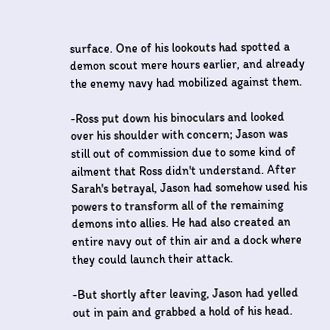surface. One of his lookouts had spotted a demon scout mere hours earlier, and already the enemy navy had mobilized against them.

-Ross put down his binoculars and looked over his shoulder with concern; Jason was still out of commission due to some kind of ailment that Ross didn't understand. After Sarah's betrayal, Jason had somehow used his powers to transform all of the remaining demons into allies. He had also created an entire navy out of thin air and a dock where they could launch their attack.

-But shortly after leaving, Jason had yelled out in pain and grabbed a hold of his head.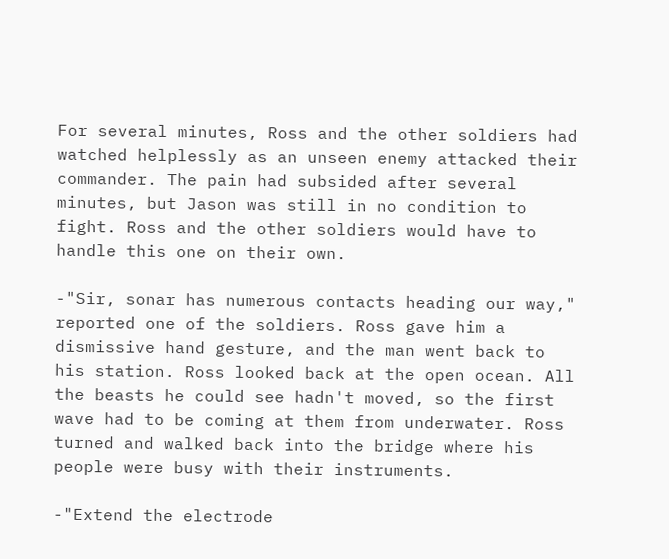For several minutes, Ross and the other soldiers had watched helplessly as an unseen enemy attacked their commander. The pain had subsided after several minutes, but Jason was still in no condition to fight. Ross and the other soldiers would have to handle this one on their own.

-"Sir, sonar has numerous contacts heading our way," reported one of the soldiers. Ross gave him a dismissive hand gesture, and the man went back to his station. Ross looked back at the open ocean. All the beasts he could see hadn't moved, so the first wave had to be coming at them from underwater. Ross turned and walked back into the bridge where his people were busy with their instruments.

-"Extend the electrode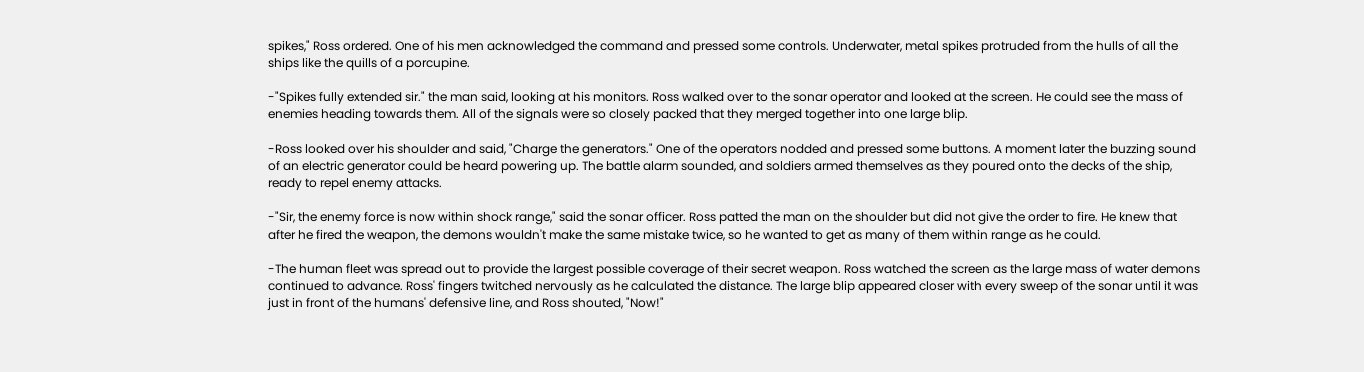spikes," Ross ordered. One of his men acknowledged the command and pressed some controls. Underwater, metal spikes protruded from the hulls of all the ships like the quills of a porcupine.

-"Spikes fully extended sir." the man said, looking at his monitors. Ross walked over to the sonar operator and looked at the screen. He could see the mass of enemies heading towards them. All of the signals were so closely packed that they merged together into one large blip.

-Ross looked over his shoulder and said, "Charge the generators." One of the operators nodded and pressed some buttons. A moment later the buzzing sound of an electric generator could be heard powering up. The battle alarm sounded, and soldiers armed themselves as they poured onto the decks of the ship, ready to repel enemy attacks.

-"Sir, the enemy force is now within shock range," said the sonar officer. Ross patted the man on the shoulder but did not give the order to fire. He knew that after he fired the weapon, the demons wouldn't make the same mistake twice, so he wanted to get as many of them within range as he could.

-The human fleet was spread out to provide the largest possible coverage of their secret weapon. Ross watched the screen as the large mass of water demons continued to advance. Ross' fingers twitched nervously as he calculated the distance. The large blip appeared closer with every sweep of the sonar until it was just in front of the humans' defensive line, and Ross shouted, "Now!"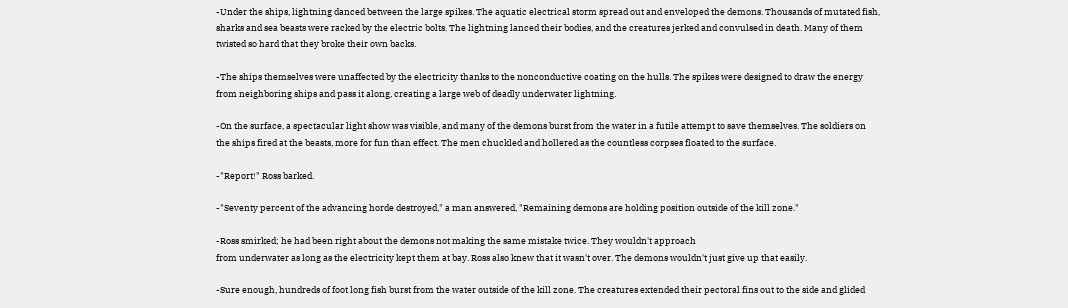-Under the ships, lightning danced between the large spikes. The aquatic electrical storm spread out and enveloped the demons. Thousands of mutated fish, sharks and sea beasts were racked by the electric bolts. The lightning lanced their bodies, and the creatures jerked and convulsed in death. Many of them twisted so hard that they broke their own backs.

-The ships themselves were unaffected by the electricity thanks to the nonconductive coating on the hulls. The spikes were designed to draw the energy from neighboring ships and pass it along, creating a large web of deadly underwater lightning.

-On the surface, a spectacular light show was visible, and many of the demons burst from the water in a futile attempt to save themselves. The soldiers on the ships fired at the beasts, more for fun than effect. The men chuckled and hollered as the countless corpses floated to the surface.

-"Report!" Ross barked.

-"Seventy percent of the advancing horde destroyed," a man answered, "Remaining demons are holding position outside of the kill zone."

-Ross smirked; he had been right about the demons not making the same mistake twice. They wouldn't approach
from underwater as long as the electricity kept them at bay. Ross also knew that it wasn't over. The demons wouldn't just give up that easily.

-Sure enough, hundreds of foot long fish burst from the water outside of the kill zone. The creatures extended their pectoral fins out to the side and glided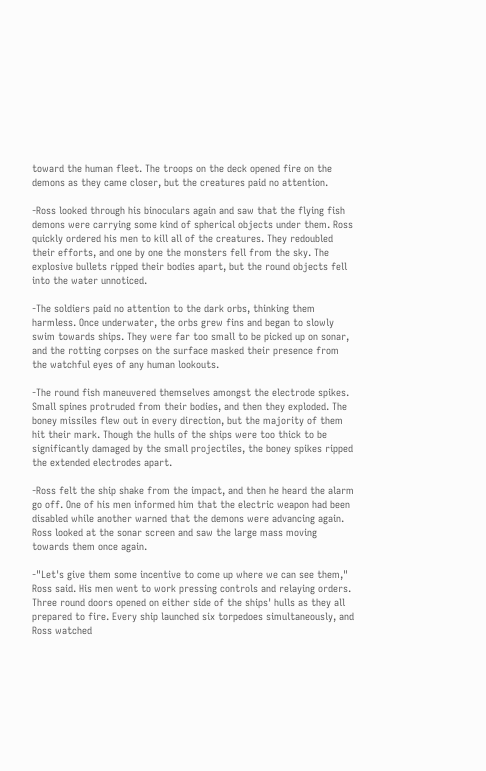toward the human fleet. The troops on the deck opened fire on the demons as they came closer, but the creatures paid no attention.

-Ross looked through his binoculars again and saw that the flying fish demons were carrying some kind of spherical objects under them. Ross quickly ordered his men to kill all of the creatures. They redoubled their efforts, and one by one the monsters fell from the sky. The explosive bullets ripped their bodies apart, but the round objects fell into the water unnoticed.

-The soldiers paid no attention to the dark orbs, thinking them harmless. Once underwater, the orbs grew fins and began to slowly swim towards ships. They were far too small to be picked up on sonar, and the rotting corpses on the surface masked their presence from the watchful eyes of any human lookouts.

-The round fish maneuvered themselves amongst the electrode spikes. Small spines protruded from their bodies, and then they exploded. The boney missiles flew out in every direction, but the majority of them hit their mark. Though the hulls of the ships were too thick to be significantly damaged by the small projectiles, the boney spikes ripped the extended electrodes apart.

-Ross felt the ship shake from the impact, and then he heard the alarm go off. One of his men informed him that the electric weapon had been disabled while another warned that the demons were advancing again. Ross looked at the sonar screen and saw the large mass moving towards them once again.

-"Let's give them some incentive to come up where we can see them," Ross said. His men went to work pressing controls and relaying orders. Three round doors opened on either side of the ships' hulls as they all prepared to fire. Every ship launched six torpedoes simultaneously, and Ross watched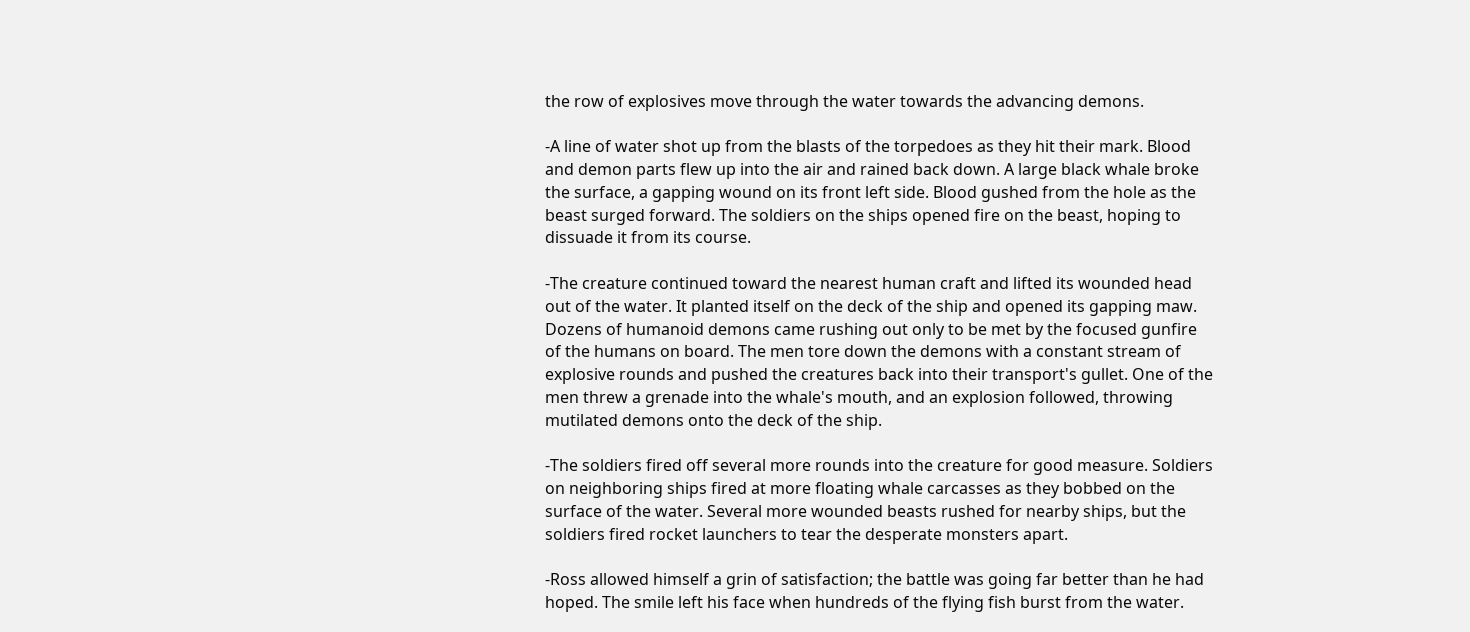the row of explosives move through the water towards the advancing demons.

-A line of water shot up from the blasts of the torpedoes as they hit their mark. Blood and demon parts flew up into the air and rained back down. A large black whale broke the surface, a gapping wound on its front left side. Blood gushed from the hole as the beast surged forward. The soldiers on the ships opened fire on the beast, hoping to dissuade it from its course.

-The creature continued toward the nearest human craft and lifted its wounded head out of the water. It planted itself on the deck of the ship and opened its gapping maw. Dozens of humanoid demons came rushing out only to be met by the focused gunfire of the humans on board. The men tore down the demons with a constant stream of explosive rounds and pushed the creatures back into their transport's gullet. One of the men threw a grenade into the whale's mouth, and an explosion followed, throwing mutilated demons onto the deck of the ship.

-The soldiers fired off several more rounds into the creature for good measure. Soldiers on neighboring ships fired at more floating whale carcasses as they bobbed on the surface of the water. Several more wounded beasts rushed for nearby ships, but the soldiers fired rocket launchers to tear the desperate monsters apart.

-Ross allowed himself a grin of satisfaction; the battle was going far better than he had hoped. The smile left his face when hundreds of the flying fish burst from the water.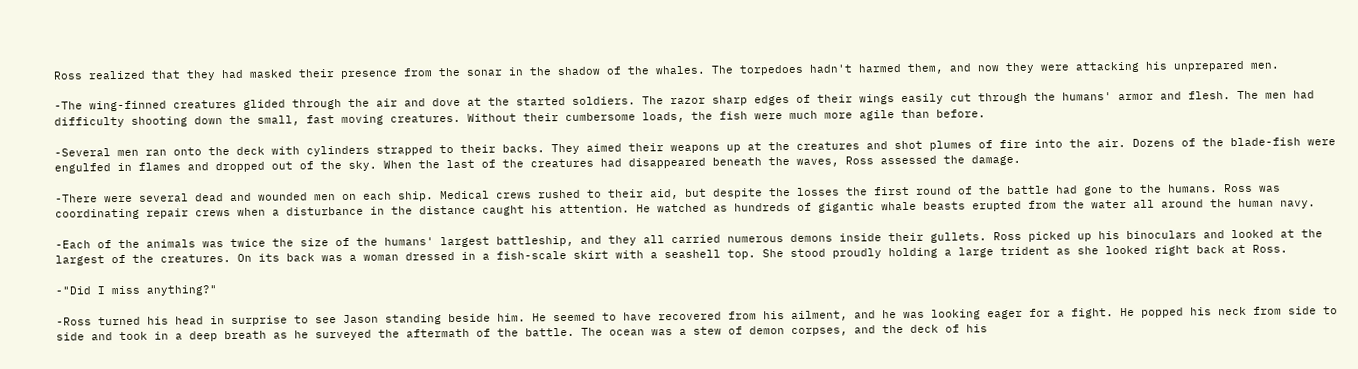Ross realized that they had masked their presence from the sonar in the shadow of the whales. The torpedoes hadn't harmed them, and now they were attacking his unprepared men.

-The wing-finned creatures glided through the air and dove at the started soldiers. The razor sharp edges of their wings easily cut through the humans' armor and flesh. The men had difficulty shooting down the small, fast moving creatures. Without their cumbersome loads, the fish were much more agile than before.

-Several men ran onto the deck with cylinders strapped to their backs. They aimed their weapons up at the creatures and shot plumes of fire into the air. Dozens of the blade-fish were engulfed in flames and dropped out of the sky. When the last of the creatures had disappeared beneath the waves, Ross assessed the damage.

-There were several dead and wounded men on each ship. Medical crews rushed to their aid, but despite the losses the first round of the battle had gone to the humans. Ross was coordinating repair crews when a disturbance in the distance caught his attention. He watched as hundreds of gigantic whale beasts erupted from the water all around the human navy.

-Each of the animals was twice the size of the humans' largest battleship, and they all carried numerous demons inside their gullets. Ross picked up his binoculars and looked at the largest of the creatures. On its back was a woman dressed in a fish-scale skirt with a seashell top. She stood proudly holding a large trident as she looked right back at Ross.

-"Did I miss anything?"

-Ross turned his head in surprise to see Jason standing beside him. He seemed to have recovered from his ailment, and he was looking eager for a fight. He popped his neck from side to side and took in a deep breath as he surveyed the aftermath of the battle. The ocean was a stew of demon corpses, and the deck of his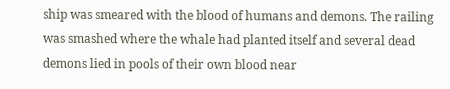ship was smeared with the blood of humans and demons. The railing was smashed where the whale had planted itself and several dead demons lied in pools of their own blood near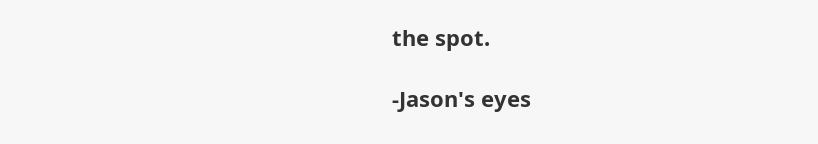the spot.

-Jason's eyes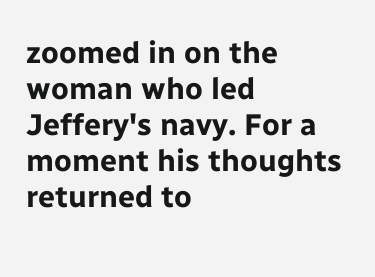zoomed in on the woman who led Jeffery's navy. For a moment his thoughts returned to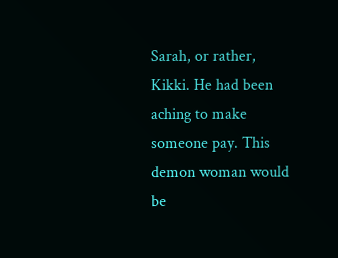Sarah, or rather, Kikki. He had been aching to make someone pay. This demon woman would be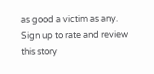as good a victim as any.
Sign up to rate and review this story